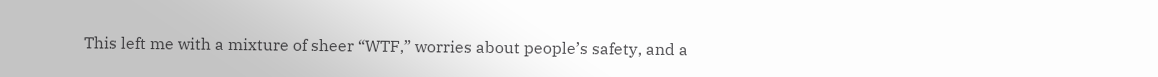This left me with a mixture of sheer “WTF,” worries about people’s safety, and a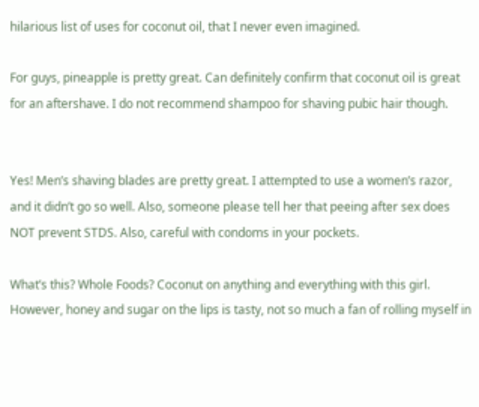hilarious list of uses for coconut oil, that I never even imagined.

For guys, pineapple is pretty great. Can definitely confirm that coconut oil is great for an aftershave. I do not recommend shampoo for shaving pubic hair though.


Yes! Men’s shaving blades are pretty great. I attempted to use a women’s razor, and it didn’t go so well. Also, someone please tell her that peeing after sex does NOT prevent STDS. Also, careful with condoms in your pockets.

What’s this? Whole Foods? Coconut on anything and everything with this girl. However, honey and sugar on the lips is tasty, not so much a fan of rolling myself in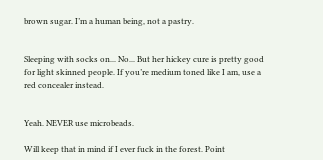brown sugar. I’m a human being, not a pastry.


Sleeping with socks on... No... But her hickey cure is pretty good for light skinned people. If you’re medium toned like I am, use a red concealer instead.


Yeah. NEVER use microbeads.

Will keep that in mind if I ever fuck in the forest. Point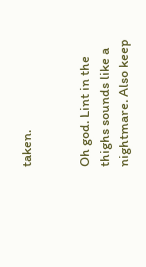taken.


Oh god. Lint in the thighs sounds like a nightmare. Also keep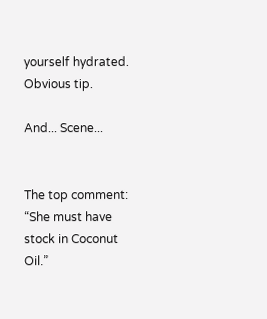yourself hydrated. Obvious tip.

And... Scene...


The top comment: “She must have stock in Coconut Oil.”